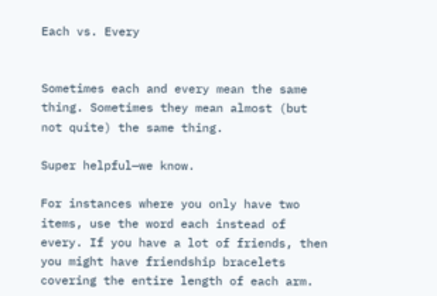Each vs. Every


Sometimes each and every mean the same thing. Sometimes they mean almost (but not quite) the same thing.

Super helpful—we know.

For instances where you only have two items, use the word each instead of every. If you have a lot of friends, then you might have friendship bracelets covering the entire length of each arm.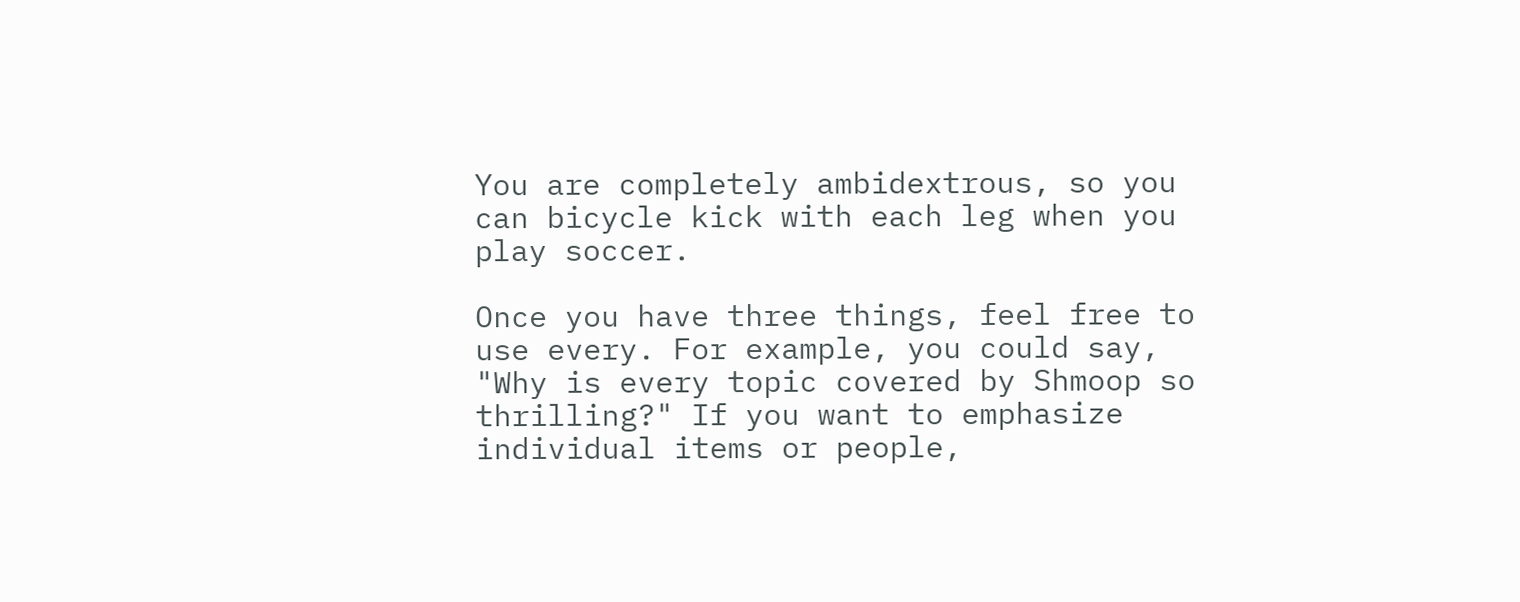You are completely ambidextrous, so you can bicycle kick with each leg when you play soccer.

Once you have three things, feel free to use every. For example, you could say, "Why is every topic covered by Shmoop so thrilling?" If you want to emphasize individual items or people,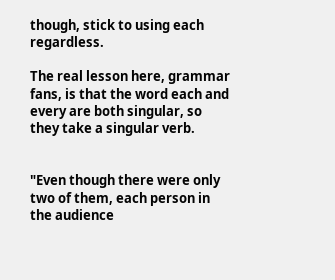though, stick to using each regardless.

The real lesson here, grammar fans, is that the word each and every are both singular, so they take a singular verb.


"Even though there were only two of them, each person in the audience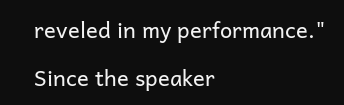reveled in my performance."

Since the speaker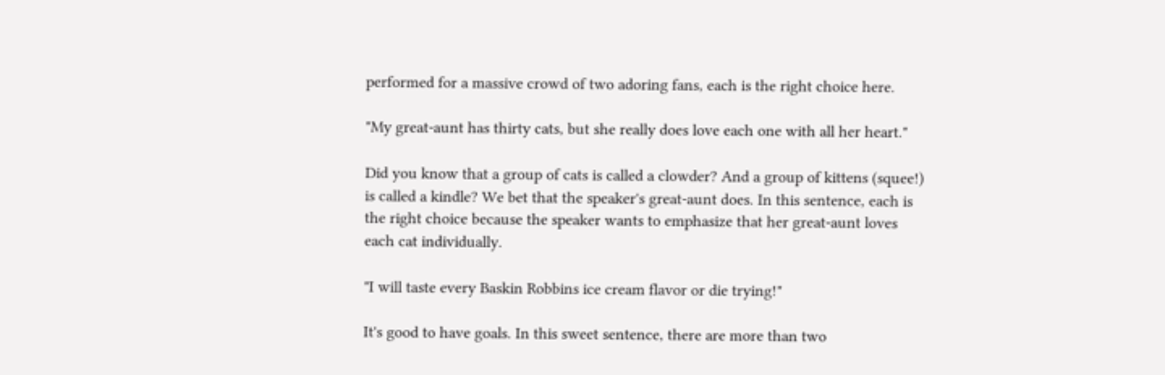performed for a massive crowd of two adoring fans, each is the right choice here.

"My great-aunt has thirty cats, but she really does love each one with all her heart."

Did you know that a group of cats is called a clowder? And a group of kittens (squee!) is called a kindle? We bet that the speaker's great-aunt does. In this sentence, each is the right choice because the speaker wants to emphasize that her great-aunt loves each cat individually.

"I will taste every Baskin Robbins ice cream flavor or die trying!"

It's good to have goals. In this sweet sentence, there are more than two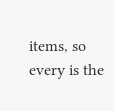items, so every is the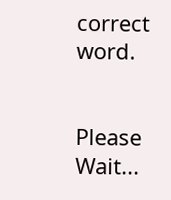correct word.


Please Wait...